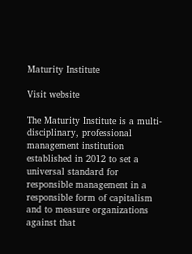Maturity Institute

Visit website

The Maturity Institute is a multi-disciplinary, professional management institution established in 2012 to set a universal standard for responsible management in a responsible form of capitalism and to measure organizations against that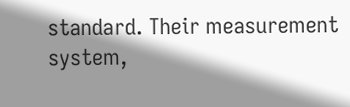standard. Their measurement system,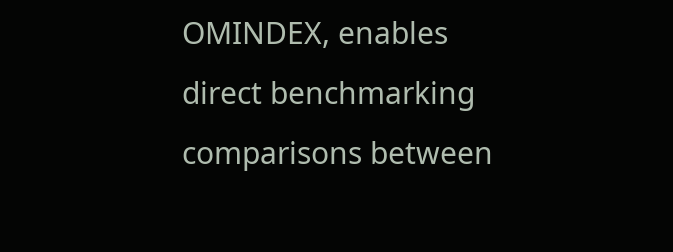OMINDEX, enables direct benchmarking comparisons between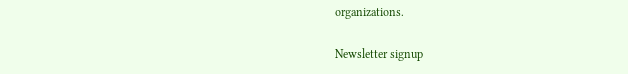organizations.

Newsletter signup